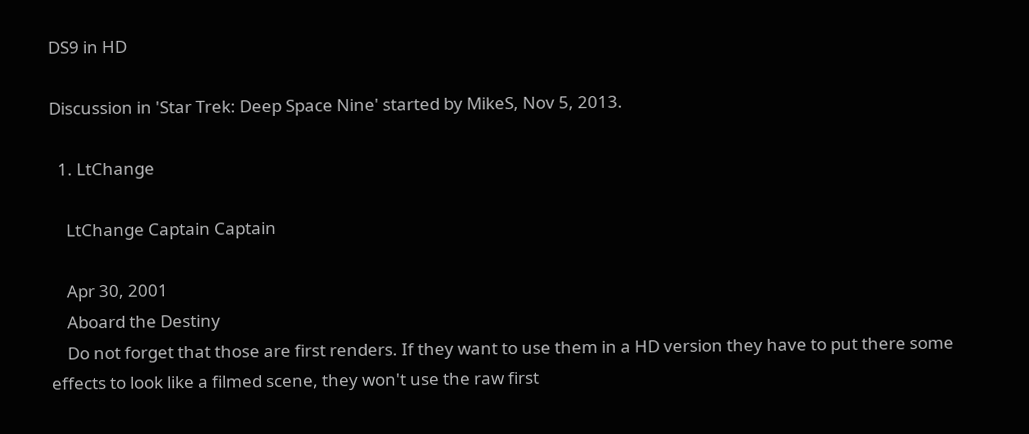DS9 in HD

Discussion in 'Star Trek: Deep Space Nine' started by MikeS, Nov 5, 2013.

  1. LtChange

    LtChange Captain Captain

    Apr 30, 2001
    Aboard the Destiny
    Do not forget that those are first renders. If they want to use them in a HD version they have to put there some effects to look like a filmed scene, they won't use the raw first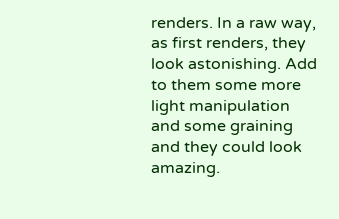renders. In a raw way, as first renders, they look astonishing. Add to them some more light manipulation and some graining and they could look amazing.